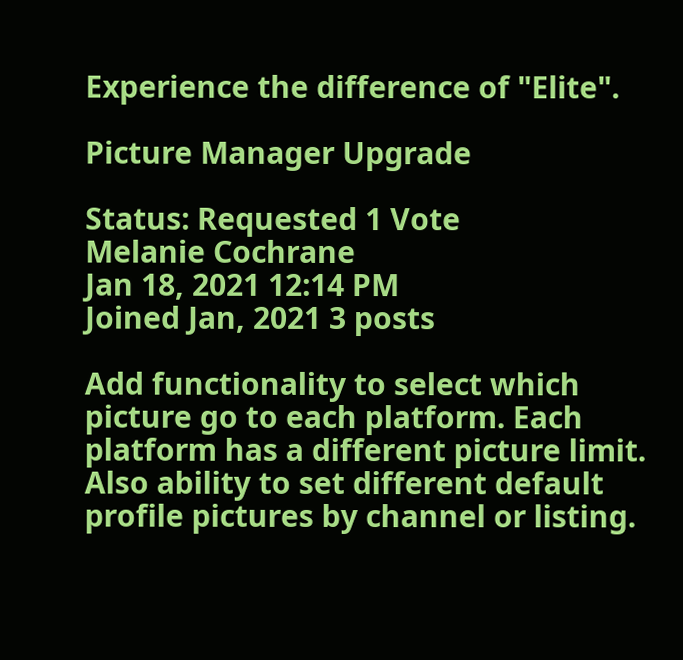Experience the difference of "Elite".

Picture Manager Upgrade

Status: Requested 1 Vote
Melanie Cochrane
Jan 18, 2021 12:14 PM
Joined Jan, 2021 3 posts

Add functionality to select which picture go to each platform. Each platform has a different picture limit. Also ability to set different default profile pictures by channel or listing.